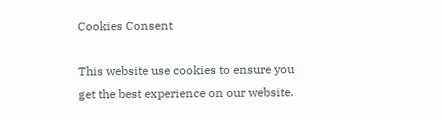Cookies Consent

This website use cookies to ensure you get the best experience on our website.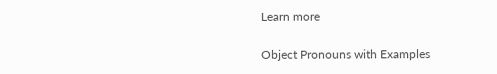Learn more

Object Pronouns with Examples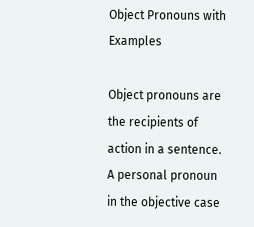Object Pronouns with Examples

Object pronouns are the recipients of action in a sentence. A personal pronoun in the objective case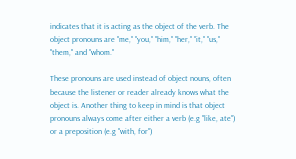indicates that it is acting as the object of the verb. The object pronouns are "me," "you," "him," "her," "it," "us," "them," and "whom."

These pronouns are used instead of object nouns, often because the listener or reader already knows what the object is. Another thing to keep in mind is that object pronouns always come after either a verb (e.g "like, ate") or a preposition (e.g "with, for")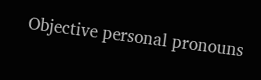Objective personal pronouns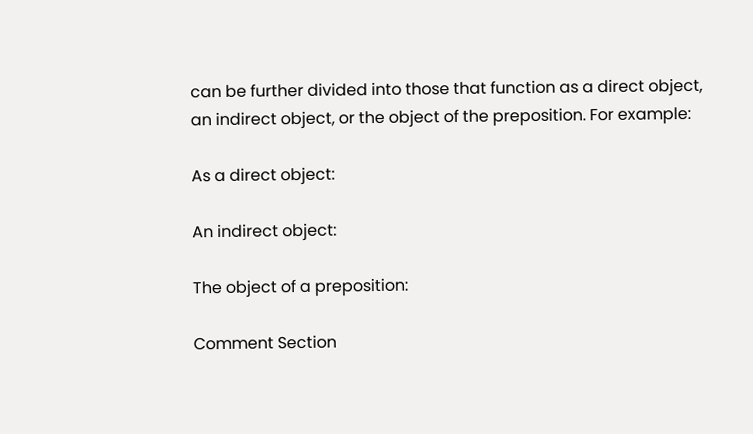can be further divided into those that function as a direct object, an indirect object, or the object of the preposition. For example:

As a direct object:

An indirect object:

The object of a preposition:

Comment Section